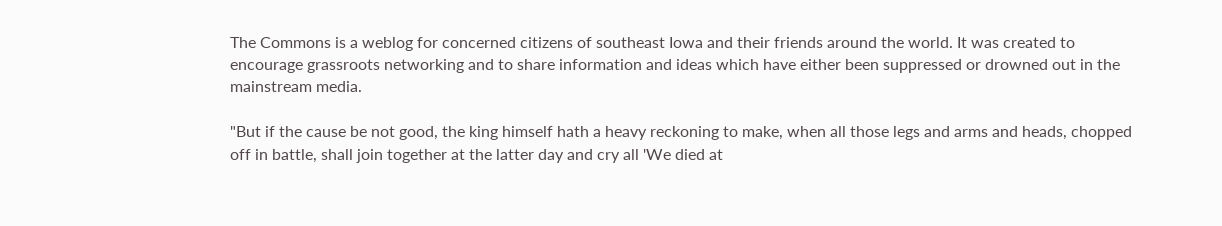The Commons is a weblog for concerned citizens of southeast Iowa and their friends around the world. It was created to encourage grassroots networking and to share information and ideas which have either been suppressed or drowned out in the mainstream media.

"But if the cause be not good, the king himself hath a heavy reckoning to make, when all those legs and arms and heads, chopped off in battle, shall join together at the latter day and cry all 'We died at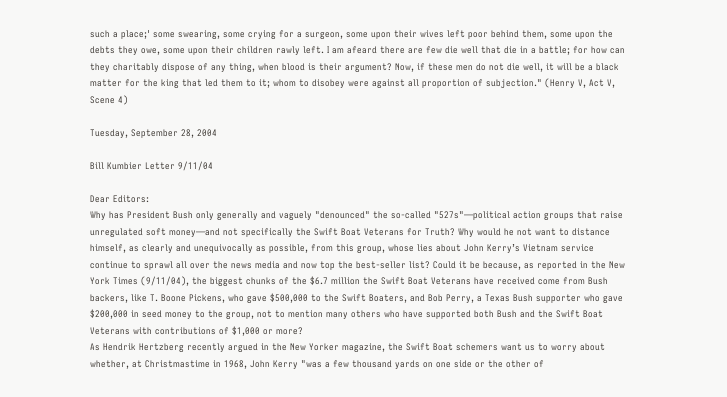such a place;' some swearing, some crying for a surgeon, some upon their wives left poor behind them, some upon the debts they owe, some upon their children rawly left. I am afeard there are few die well that die in a battle; for how can they charitably dispose of any thing, when blood is their argument? Now, if these men do not die well, it will be a black matter for the king that led them to it; whom to disobey were against all proportion of subjection." (Henry V, Act V, Scene 4)

Tuesday, September 28, 2004

Bill Kumbier Letter 9/11/04

Dear Editors:
Why has President Bush only generally and vaguely "denounced" the so-called "527s"—political action groups that raise unregulated soft money—and not specifically the Swift Boat Veterans for Truth? Why would he not want to distance himself, as clearly and unequivocally as possible, from this group, whose lies about John Kerry’s Vietnam service continue to sprawl all over the news media and now top the best-seller list? Could it be because, as reported in the New York Times (9/11/04), the biggest chunks of the $6.7 million the Swift Boat Veterans have received come from Bush backers, like T. Boone Pickens, who gave $500,000 to the Swift Boaters, and Bob Perry, a Texas Bush supporter who gave $200,000 in seed money to the group, not to mention many others who have supported both Bush and the Swift Boat Veterans with contributions of $1,000 or more?
As Hendrik Hertzberg recently argued in the New Yorker magazine, the Swift Boat schemers want us to worry about whether, at Christmastime in 1968, John Kerry "was a few thousand yards on one side or the other of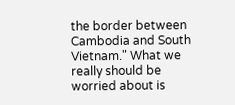the border between Cambodia and South Vietnam." What we really should be worried about is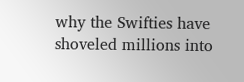why the Swifties have shoveled millions into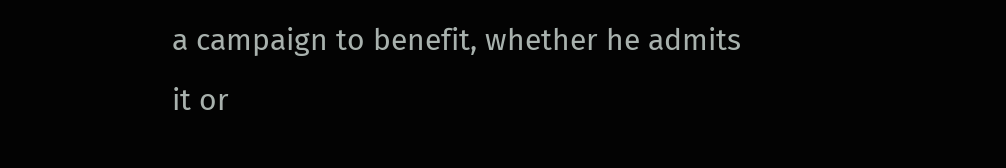a campaign to benefit, whether he admits it or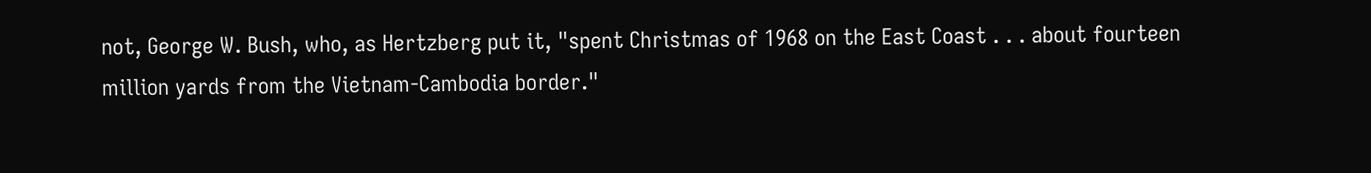not, George W. Bush, who, as Hertzberg put it, "spent Christmas of 1968 on the East Coast . . . about fourteen million yards from the Vietnam-Cambodia border."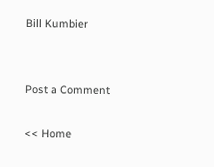Bill Kumbier


Post a Comment

<< Home